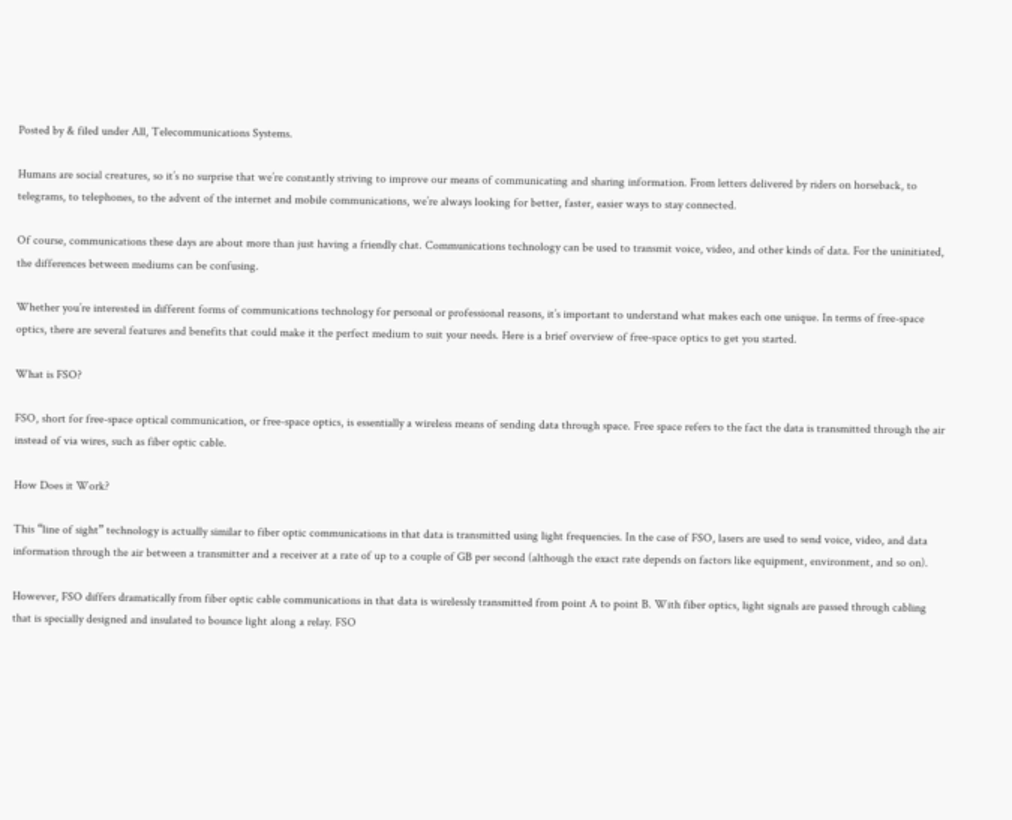Posted by & filed under All, Telecommunications Systems.

Humans are social creatures, so it’s no surprise that we’re constantly striving to improve our means of communicating and sharing information. From letters delivered by riders on horseback, to telegrams, to telephones, to the advent of the internet and mobile communications, we’re always looking for better, faster, easier ways to stay connected.

Of course, communications these days are about more than just having a friendly chat. Communications technology can be used to transmit voice, video, and other kinds of data. For the uninitiated, the differences between mediums can be confusing.

Whether you’re interested in different forms of communications technology for personal or professional reasons, it’s important to understand what makes each one unique. In terms of free-space optics, there are several features and benefits that could make it the perfect medium to suit your needs. Here is a brief overview of free-space optics to get you started.

What is FSO?

FSO, short for free-space optical communication, or free-space optics, is essentially a wireless means of sending data through space. Free space refers to the fact the data is transmitted through the air instead of via wires, such as fiber optic cable.

How Does it Work?

This “line of sight” technology is actually similar to fiber optic communications in that data is transmitted using light frequencies. In the case of FSO, lasers are used to send voice, video, and data information through the air between a transmitter and a receiver at a rate of up to a couple of GB per second (although the exact rate depends on factors like equipment, environment, and so on).

However, FSO differs dramatically from fiber optic cable communications in that data is wirelessly transmitted from point A to point B. With fiber optics, light signals are passed through cabling that is specially designed and insulated to bounce light along a relay. FSO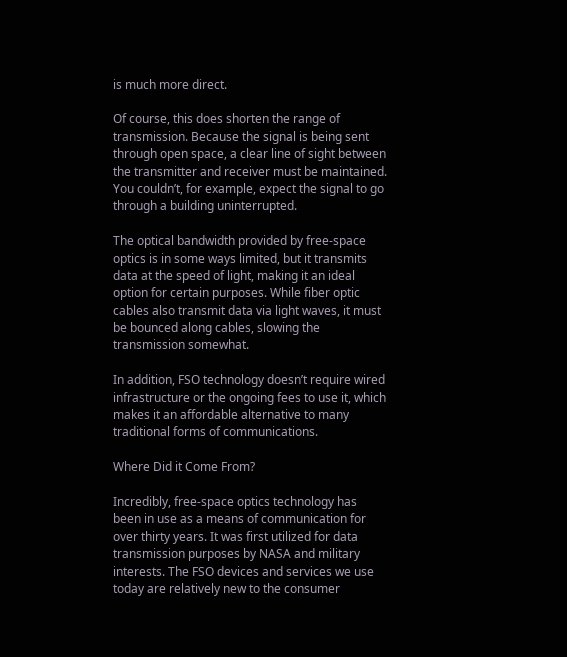is much more direct.

Of course, this does shorten the range of transmission. Because the signal is being sent through open space, a clear line of sight between the transmitter and receiver must be maintained. You couldn’t, for example, expect the signal to go through a building uninterrupted.

The optical bandwidth provided by free-space optics is in some ways limited, but it transmits data at the speed of light, making it an ideal option for certain purposes. While fiber optic cables also transmit data via light waves, it must be bounced along cables, slowing the transmission somewhat.

In addition, FSO technology doesn’t require wired infrastructure or the ongoing fees to use it, which makes it an affordable alternative to many traditional forms of communications.

Where Did it Come From?

Incredibly, free-space optics technology has been in use as a means of communication for over thirty years. It was first utilized for data transmission purposes by NASA and military interests. The FSO devices and services we use today are relatively new to the consumer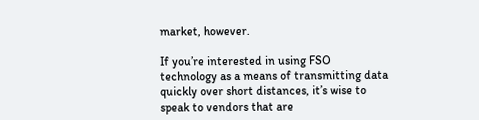market, however.

If you’re interested in using FSO technology as a means of transmitting data quickly over short distances, it’s wise to speak to vendors that are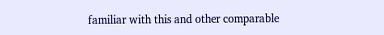familiar with this and other comparable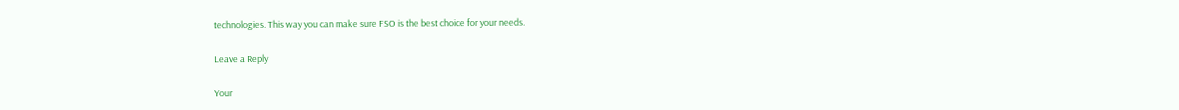technologies. This way you can make sure FSO is the best choice for your needs.

Leave a Reply

Your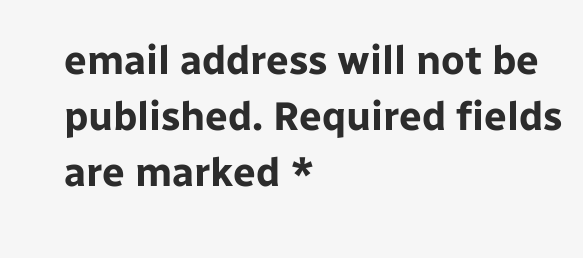email address will not be published. Required fields are marked *